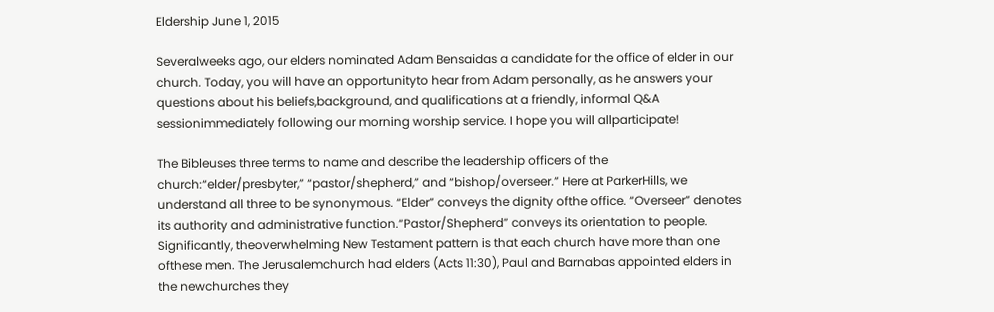Eldership June 1, 2015

Severalweeks ago, our elders nominated Adam Bensaidas a candidate for the office of elder in our church. Today, you will have an opportunityto hear from Adam personally, as he answers your questions about his beliefs,background, and qualifications at a friendly, informal Q&A sessionimmediately following our morning worship service. I hope you will allparticipate!

The Bibleuses three terms to name and describe the leadership officers of the church:“elder/presbyter,” “pastor/shepherd,” and “bishop/overseer.” Here at ParkerHills, we understand all three to be synonymous. “Elder” conveys the dignity ofthe office. “Overseer” denotes its authority and administrative function.“Pastor/Shepherd” conveys its orientation to people. Significantly, theoverwhelming New Testament pattern is that each church have more than one ofthese men. The Jerusalemchurch had elders (Acts 11:30), Paul and Barnabas appointed elders in the newchurches they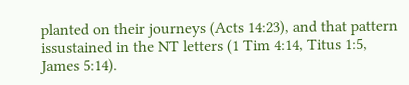planted on their journeys (Acts 14:23), and that pattern issustained in the NT letters (1 Tim 4:14, Titus 1:5, James 5:14).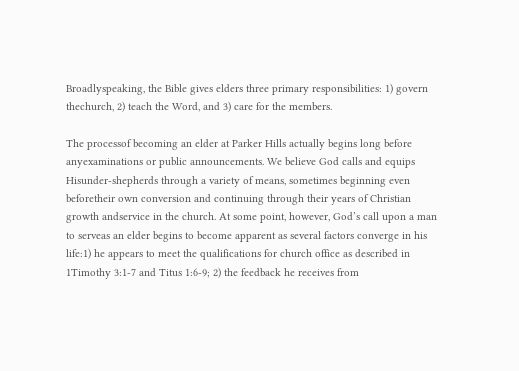Broadlyspeaking, the Bible gives elders three primary responsibilities: 1) govern thechurch, 2) teach the Word, and 3) care for the members.

The processof becoming an elder at Parker Hills actually begins long before anyexaminations or public announcements. We believe God calls and equips Hisunder-shepherds through a variety of means, sometimes beginning even beforetheir own conversion and continuing through their years of Christian growth andservice in the church. At some point, however, God’s call upon a man to serveas an elder begins to become apparent as several factors converge in his life:1) he appears to meet the qualifications for church office as described in 1Timothy 3:1-7 and Titus 1:6-9; 2) the feedback he receives from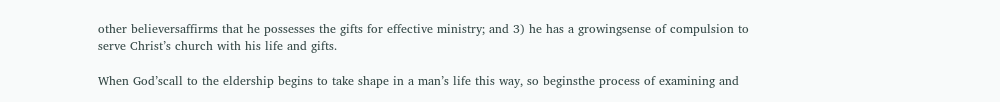other believersaffirms that he possesses the gifts for effective ministry; and 3) he has a growingsense of compulsion to serve Christ’s church with his life and gifts.

When God’scall to the eldership begins to take shape in a man’s life this way, so beginsthe process of examining and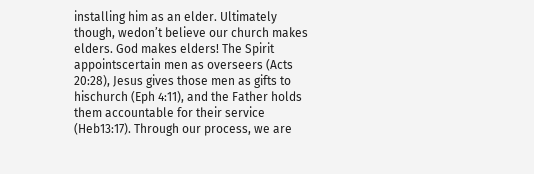installing him as an elder. Ultimately though, wedon’t believe our church makes elders. God makes elders! The Spirit appointscertain men as overseers (Acts 20:28), Jesus gives those men as gifts to hischurch (Eph 4:11), and the Father holds them accountable for their service (Heb13:17). Through our process, we are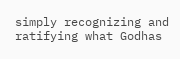simply recognizing and ratifying what Godhas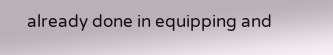already done in equipping and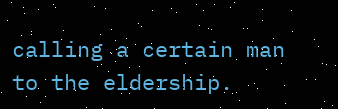calling a certain man to the eldership.